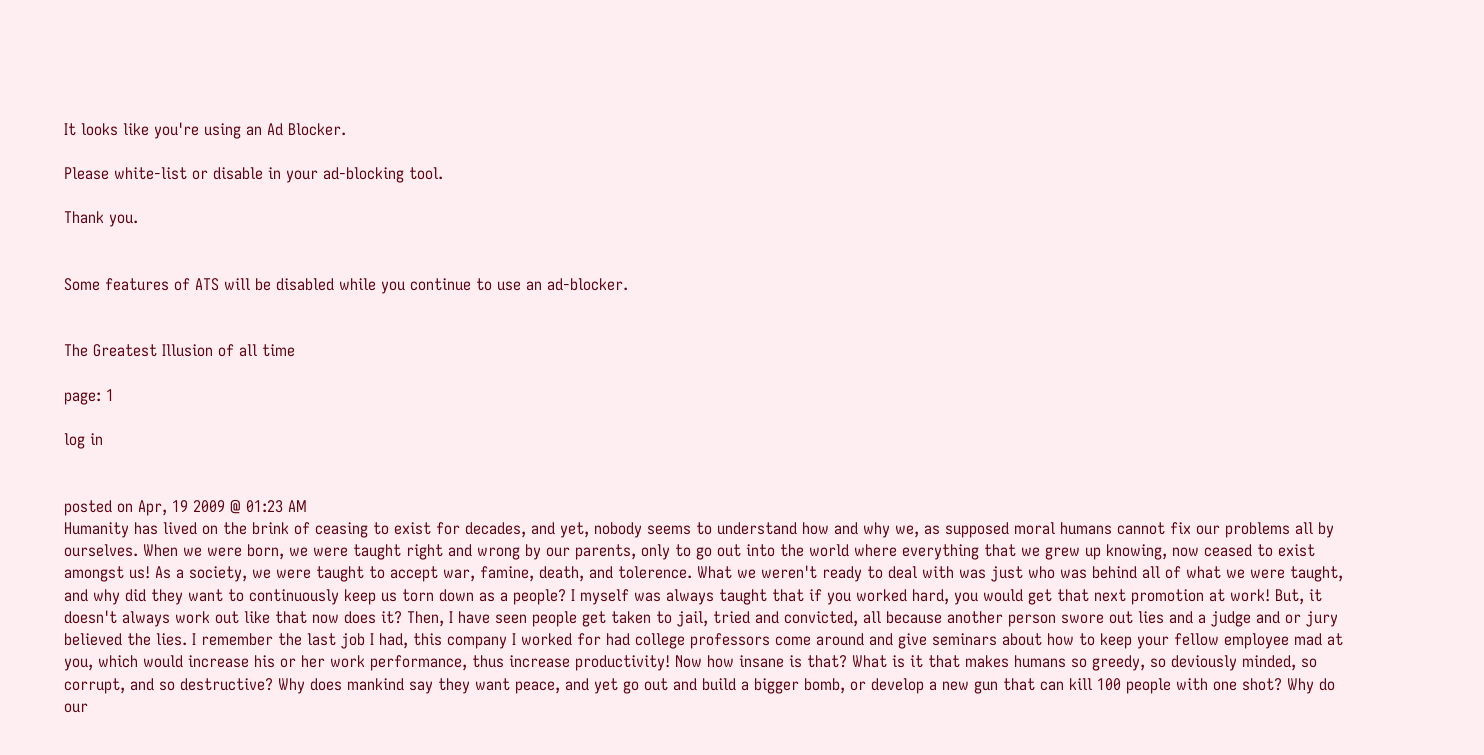It looks like you're using an Ad Blocker.

Please white-list or disable in your ad-blocking tool.

Thank you.


Some features of ATS will be disabled while you continue to use an ad-blocker.


The Greatest Illusion of all time

page: 1

log in


posted on Apr, 19 2009 @ 01:23 AM
Humanity has lived on the brink of ceasing to exist for decades, and yet, nobody seems to understand how and why we, as supposed moral humans cannot fix our problems all by ourselves. When we were born, we were taught right and wrong by our parents, only to go out into the world where everything that we grew up knowing, now ceased to exist amongst us! As a society, we were taught to accept war, famine, death, and tolerence. What we weren't ready to deal with was just who was behind all of what we were taught, and why did they want to continuously keep us torn down as a people? I myself was always taught that if you worked hard, you would get that next promotion at work! But, it doesn't always work out like that now does it? Then, I have seen people get taken to jail, tried and convicted, all because another person swore out lies and a judge and or jury believed the lies. I remember the last job I had, this company I worked for had college professors come around and give seminars about how to keep your fellow employee mad at you, which would increase his or her work performance, thus increase productivity! Now how insane is that? What is it that makes humans so greedy, so deviously minded, so corrupt, and so destructive? Why does mankind say they want peace, and yet go out and build a bigger bomb, or develop a new gun that can kill 100 people with one shot? Why do our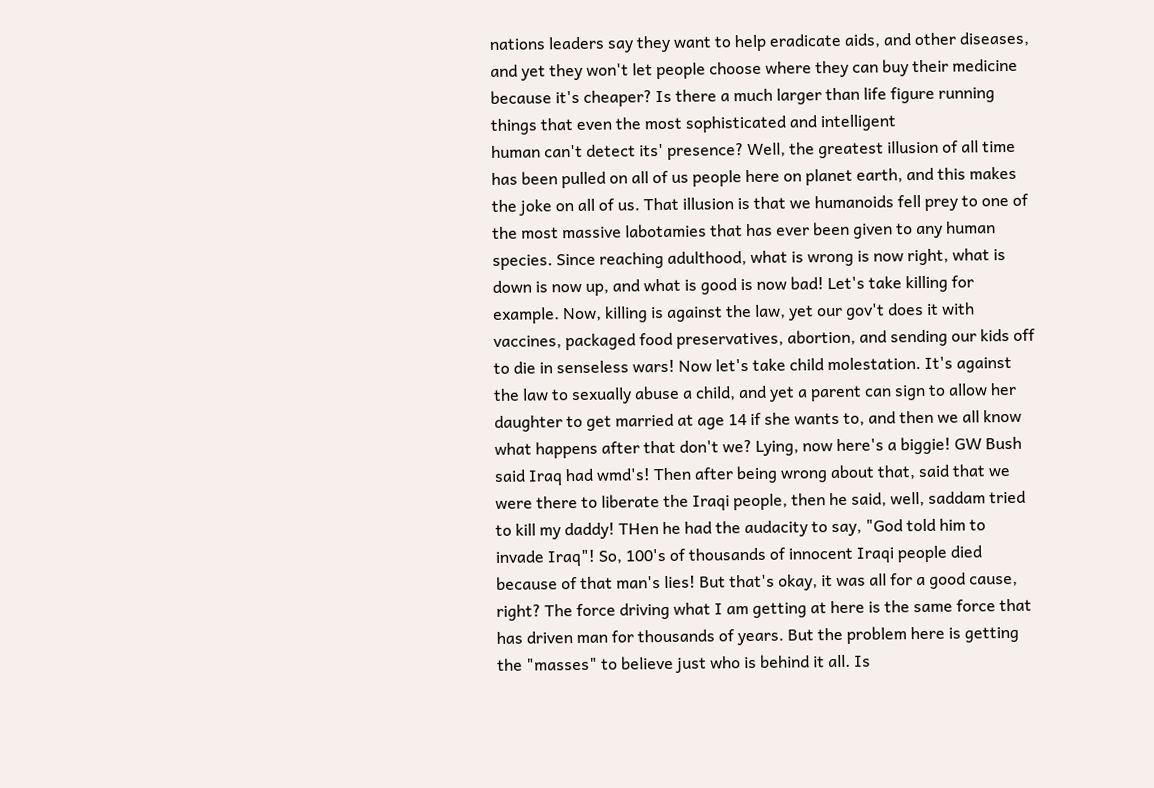nations leaders say they want to help eradicate aids, and other diseases, and yet they won't let people choose where they can buy their medicine because it's cheaper? Is there a much larger than life figure running things that even the most sophisticated and intelligent
human can't detect its' presence? Well, the greatest illusion of all time has been pulled on all of us people here on planet earth, and this makes the joke on all of us. That illusion is that we humanoids fell prey to one of the most massive labotamies that has ever been given to any human species. Since reaching adulthood, what is wrong is now right, what is down is now up, and what is good is now bad! Let's take killing for example. Now, killing is against the law, yet our gov't does it with vaccines, packaged food preservatives, abortion, and sending our kids off to die in senseless wars! Now let's take child molestation. It's against the law to sexually abuse a child, and yet a parent can sign to allow her daughter to get married at age 14 if she wants to, and then we all know what happens after that don't we? Lying, now here's a biggie! GW Bush said Iraq had wmd's! Then after being wrong about that, said that we were there to liberate the Iraqi people, then he said, well, saddam tried to kill my daddy! THen he had the audacity to say, "God told him to invade Iraq"! So, 100's of thousands of innocent Iraqi people died because of that man's lies! But that's okay, it was all for a good cause, right? The force driving what I am getting at here is the same force that has driven man for thousands of years. But the problem here is getting the "masses" to believe just who is behind it all. Is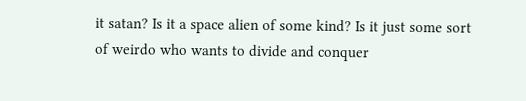it satan? Is it a space alien of some kind? Is it just some sort of weirdo who wants to divide and conquer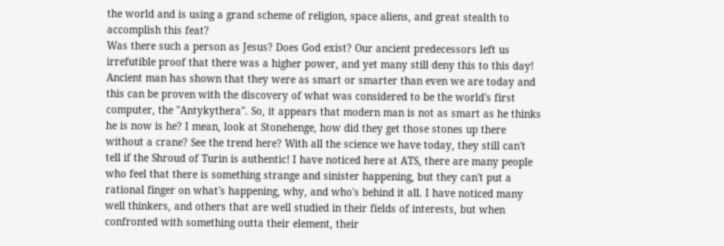the world and is using a grand scheme of religion, space aliens, and great stealth to accomplish this feat?
Was there such a person as Jesus? Does God exist? Our ancient predecessors left us irrefutible proof that there was a higher power, and yet many still deny this to this day! Ancient man has shown that they were as smart or smarter than even we are today and this can be proven with the discovery of what was considered to be the world's first computer, the "Antykythera". So, it appears that modern man is not as smart as he thinks he is now is he? I mean, look at Stonehenge, how did they get those stones up there without a crane? See the trend here? With all the science we have today, they still can't tell if the Shroud of Turin is authentic! I have noticed here at ATS, there are many people who feel that there is something strange and sinister happening, but they can't put a rational finger on what's happening, why, and who's behind it all. I have noticed many well thinkers, and others that are well studied in their fields of interests, but when confronted with something outta their element, their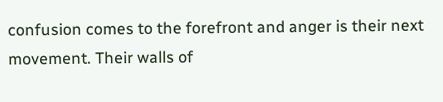confusion comes to the forefront and anger is their next movement. Their walls of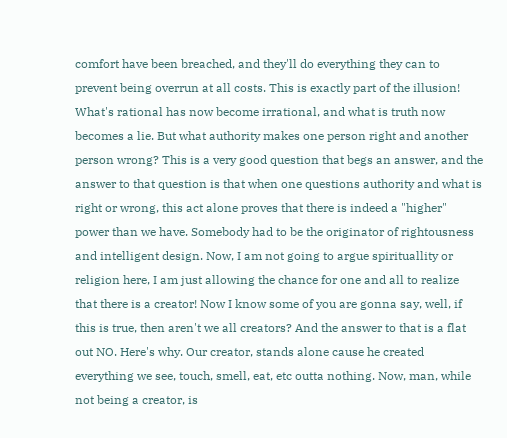comfort have been breached, and they'll do everything they can to prevent being overrun at all costs. This is exactly part of the illusion! What's rational has now become irrational, and what is truth now becomes a lie. But what authority makes one person right and another person wrong? This is a very good question that begs an answer, and the answer to that question is that when one questions authority and what is right or wrong, this act alone proves that there is indeed a "higher" power than we have. Somebody had to be the originator of rightousness and intelligent design. Now, I am not going to argue spirituallity or religion here, I am just allowing the chance for one and all to realize that there is a creator! Now I know some of you are gonna say, well, if this is true, then aren't we all creators? And the answer to that is a flat out NO. Here's why. Our creator, stands alone cause he created everything we see, touch, smell, eat, etc outta nothing. Now, man, while not being a creator, is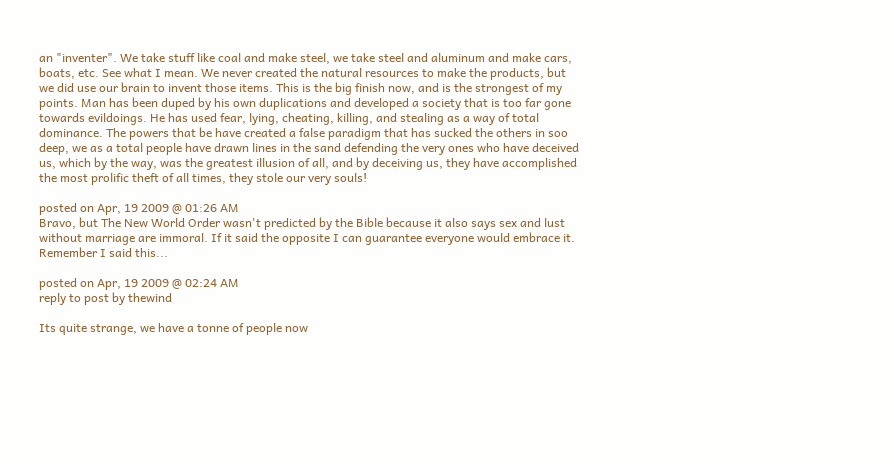an "inventer". We take stuff like coal and make steel, we take steel and aluminum and make cars, boats, etc. See what I mean. We never created the natural resources to make the products, but we did use our brain to invent those items. This is the big finish now, and is the strongest of my points. Man has been duped by his own duplications and developed a society that is too far gone towards evildoings. He has used fear, lying, cheating, killing, and stealing as a way of total dominance. The powers that be have created a false paradigm that has sucked the others in soo deep, we as a total people have drawn lines in the sand defending the very ones who have deceived us, which by the way, was the greatest illusion of all, and by deceiving us, they have accomplished the most prolific theft of all times, they stole our very souls!

posted on Apr, 19 2009 @ 01:26 AM
Bravo, but The New World Order wasn't predicted by the Bible because it also says sex and lust without marriage are immoral. If it said the opposite I can guarantee everyone would embrace it. Remember I said this...

posted on Apr, 19 2009 @ 02:24 AM
reply to post by thewind

Its quite strange, we have a tonne of people now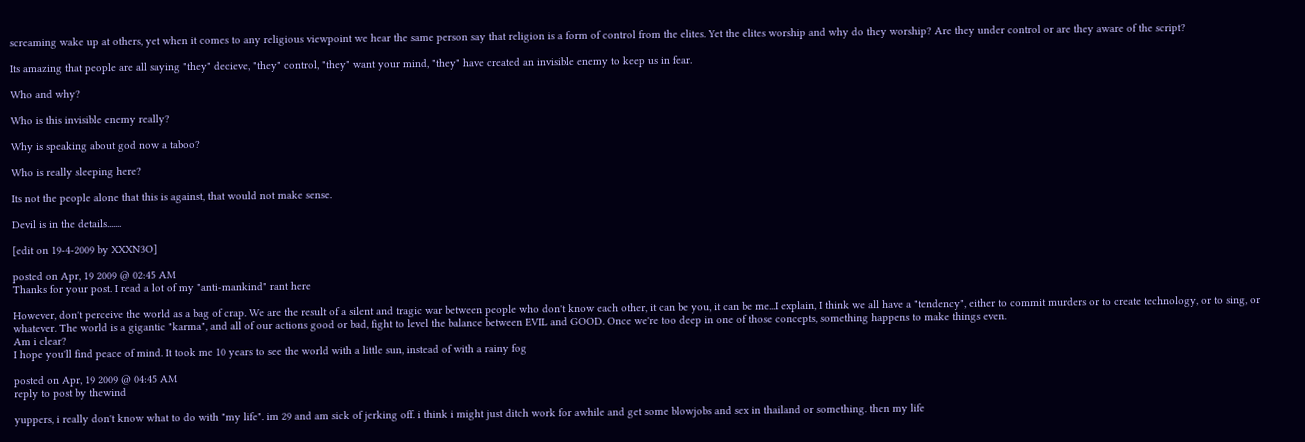screaming wake up at others, yet when it comes to any religious viewpoint we hear the same person say that religion is a form of control from the elites. Yet the elites worship and why do they worship? Are they under control or are they aware of the script?

Its amazing that people are all saying "they" decieve, "they" control, "they" want your mind, "they" have created an invisible enemy to keep us in fear.

Who and why?

Who is this invisible enemy really?

Why is speaking about god now a taboo?

Who is really sleeping here?

Its not the people alone that this is against, that would not make sense.

Devil is in the details.......

[edit on 19-4-2009 by XXXN3O]

posted on Apr, 19 2009 @ 02:45 AM
Thanks for your post. I read a lot of my "anti-mankind" rant here

However, don't perceive the world as a bag of crap. We are the result of a silent and tragic war between people who don't know each other, it can be you, it can be me...I explain, I think we all have a "tendency", either to commit murders or to create technology, or to sing, or whatever. The world is a gigantic "karma", and all of our actions good or bad, fight to level the balance between EVIL and GOOD. Once we're too deep in one of those concepts, something happens to make things even.
Am i clear?
I hope you'll find peace of mind. It took me 10 years to see the world with a little sun, instead of with a rainy fog

posted on Apr, 19 2009 @ 04:45 AM
reply to post by thewind

yuppers, i really don't know what to do with "my life". im 29 and am sick of jerking off. i think i might just ditch work for awhile and get some blowjobs and sex in thailand or something. then my life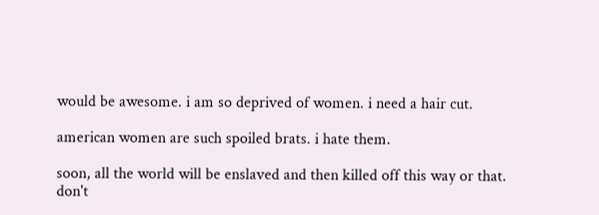would be awesome. i am so deprived of women. i need a hair cut.

american women are such spoiled brats. i hate them.

soon, all the world will be enslaved and then killed off this way or that. don't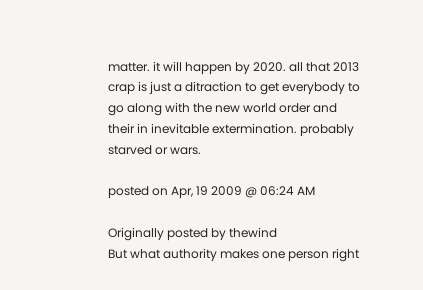matter. it will happen by 2020. all that 2013 crap is just a ditraction to get everybody to go along with the new world order and their in inevitable extermination. probably starved or wars.

posted on Apr, 19 2009 @ 06:24 AM

Originally posted by thewind
But what authority makes one person right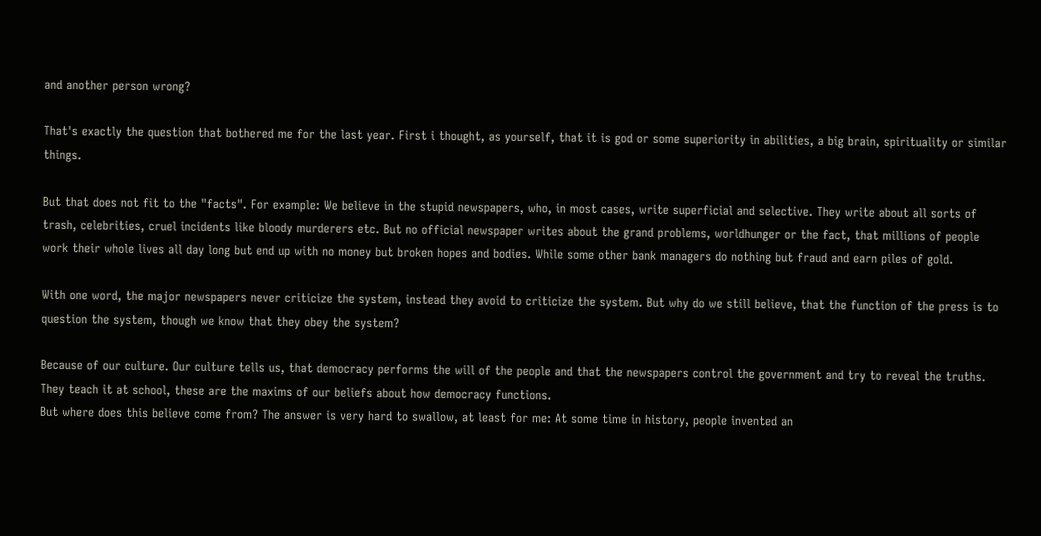and another person wrong?

That's exactly the question that bothered me for the last year. First i thought, as yourself, that it is god or some superiority in abilities, a big brain, spirituality or similar things.

But that does not fit to the "facts". For example: We believe in the stupid newspapers, who, in most cases, write superficial and selective. They write about all sorts of trash, celebrities, cruel incidents like bloody murderers etc. But no official newspaper writes about the grand problems, worldhunger or the fact, that millions of people work their whole lives all day long but end up with no money but broken hopes and bodies. While some other bank managers do nothing but fraud and earn piles of gold.

With one word, the major newspapers never criticize the system, instead they avoid to criticize the system. But why do we still believe, that the function of the press is to question the system, though we know that they obey the system?

Because of our culture. Our culture tells us, that democracy performs the will of the people and that the newspapers control the government and try to reveal the truths. They teach it at school, these are the maxims of our beliefs about how democracy functions.
But where does this believe come from? The answer is very hard to swallow, at least for me: At some time in history, people invented an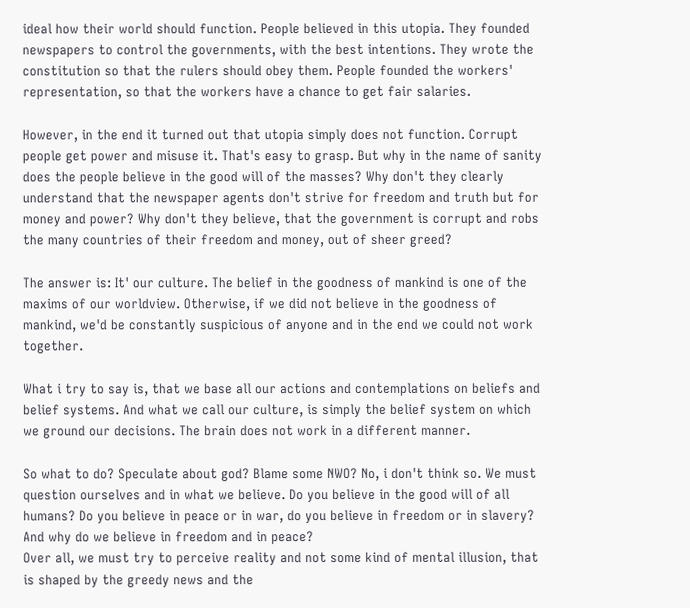ideal how their world should function. People believed in this utopia. They founded newspapers to control the governments, with the best intentions. They wrote the constitution so that the rulers should obey them. People founded the workers' representation, so that the workers have a chance to get fair salaries.

However, in the end it turned out that utopia simply does not function. Corrupt people get power and misuse it. That's easy to grasp. But why in the name of sanity does the people believe in the good will of the masses? Why don't they clearly understand that the newspaper agents don't strive for freedom and truth but for money and power? Why don't they believe, that the government is corrupt and robs the many countries of their freedom and money, out of sheer greed?

The answer is: It' our culture. The belief in the goodness of mankind is one of the maxims of our worldview. Otherwise, if we did not believe in the goodness of mankind, we'd be constantly suspicious of anyone and in the end we could not work together.

What i try to say is, that we base all our actions and contemplations on beliefs and belief systems. And what we call our culture, is simply the belief system on which we ground our decisions. The brain does not work in a different manner.

So what to do? Speculate about god? Blame some NWO? No, i don't think so. We must question ourselves and in what we believe. Do you believe in the good will of all humans? Do you believe in peace or in war, do you believe in freedom or in slavery? And why do we believe in freedom and in peace?
Over all, we must try to perceive reality and not some kind of mental illusion, that is shaped by the greedy news and the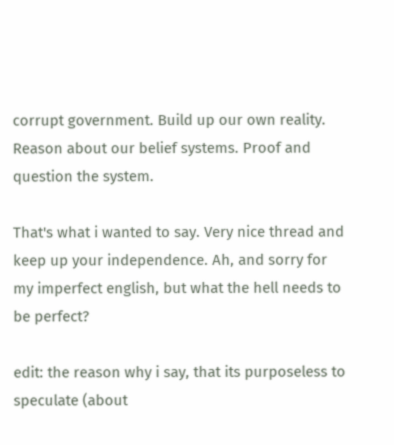corrupt government. Build up our own reality. Reason about our belief systems. Proof and question the system.

That's what i wanted to say. Very nice thread and keep up your independence. Ah, and sorry for my imperfect english, but what the hell needs to be perfect?

edit: the reason why i say, that its purposeless to speculate (about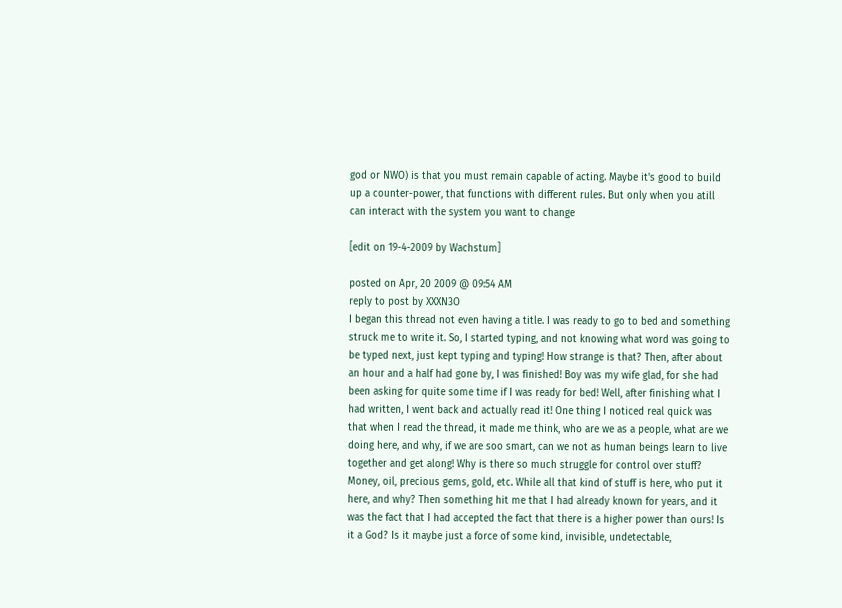god or NWO) is that you must remain capable of acting. Maybe it's good to build up a counter-power, that functions with different rules. But only when you atill can interact with the system you want to change

[edit on 19-4-2009 by Wachstum]

posted on Apr, 20 2009 @ 09:54 AM
reply to post by XXXN3O
I began this thread not even having a title. I was ready to go to bed and something struck me to write it. So, I started typing, and not knowing what word was going to be typed next, just kept typing and typing! How strange is that? Then, after about an hour and a half had gone by, I was finished! Boy was my wife glad, for she had been asking for quite some time if I was ready for bed! Well, after finishing what I had written, I went back and actually read it! One thing I noticed real quick was that when I read the thread, it made me think, who are we as a people, what are we doing here, and why, if we are soo smart, can we not as human beings learn to live together and get along! Why is there so much struggle for control over stuff? Money, oil, precious gems, gold, etc. While all that kind of stuff is here, who put it here, and why? Then something hit me that I had already known for years, and it was the fact that I had accepted the fact that there is a higher power than ours! Is it a God? Is it maybe just a force of some kind, invisible, undetectable,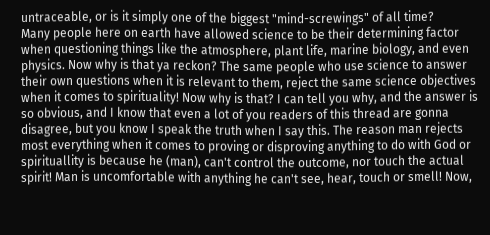untraceable, or is it simply one of the biggest "mind-screwings" of all time?
Many people here on earth have allowed science to be their determining factor when questioning things like the atmosphere, plant life, marine biology, and even physics. Now why is that ya reckon? The same people who use science to answer their own questions when it is relevant to them, reject the same science objectives when it comes to spirituality! Now why is that? I can tell you why, and the answer is so obvious, and I know that even a lot of you readers of this thread are gonna disagree, but you know I speak the truth when I say this. The reason man rejects most everything when it comes to proving or disproving anything to do with God or spirituallity is because he (man), can't control the outcome, nor touch the actual spirit! Man is uncomfortable with anything he can't see, hear, touch or smell! Now,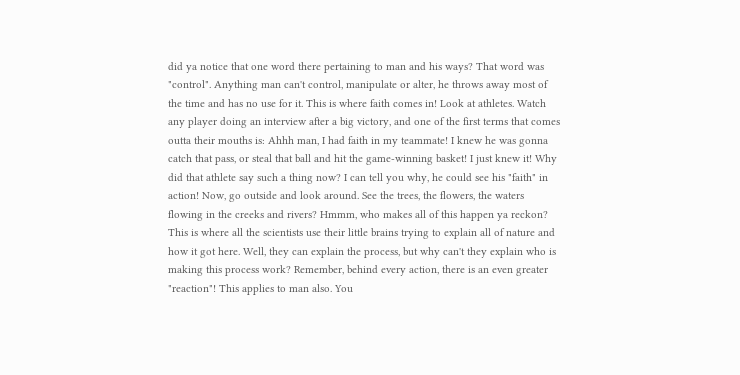did ya notice that one word there pertaining to man and his ways? That word was "control". Anything man can't control, manipulate or alter, he throws away most of the time and has no use for it. This is where faith comes in! Look at athletes. Watch any player doing an interview after a big victory, and one of the first terms that comes outta their mouths is: Ahhh man, I had faith in my teammate! I knew he was gonna catch that pass, or steal that ball and hit the game-winning basket! I just knew it! Why did that athlete say such a thing now? I can tell you why, he could see his "faith" in action! Now, go outside and look around. See the trees, the flowers, the waters flowing in the creeks and rivers? Hmmm, who makes all of this happen ya reckon? This is where all the scientists use their little brains trying to explain all of nature and how it got here. Well, they can explain the process, but why can't they explain who is making this process work? Remember, behind every action, there is an even greater "reaction"! This applies to man also. You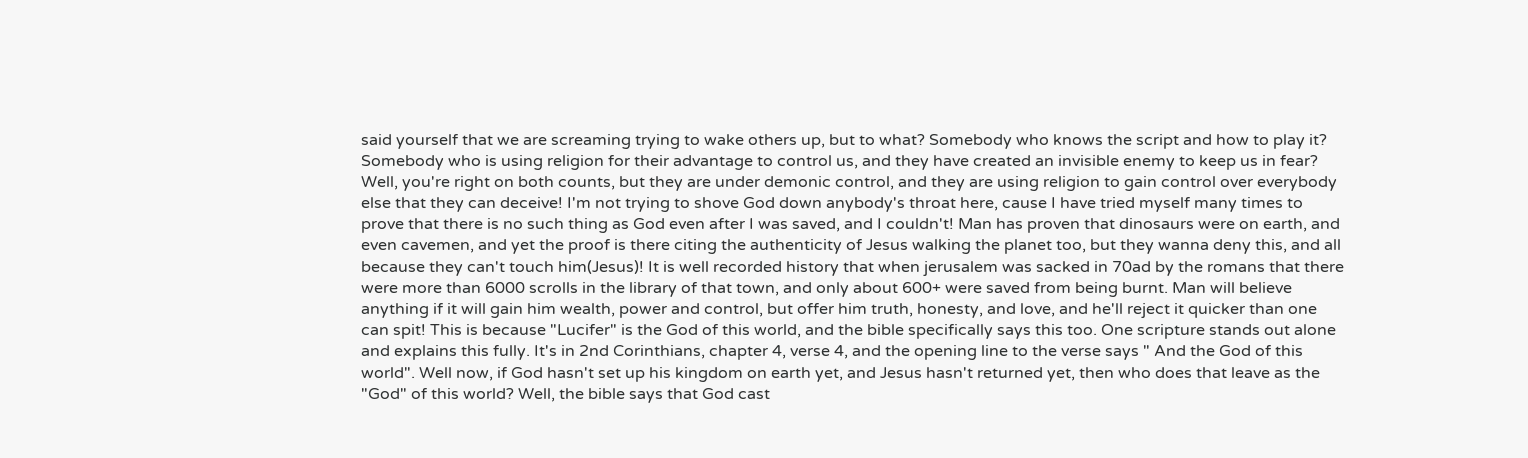said yourself that we are screaming trying to wake others up, but to what? Somebody who knows the script and how to play it? Somebody who is using religion for their advantage to control us, and they have created an invisible enemy to keep us in fear? Well, you're right on both counts, but they are under demonic control, and they are using religion to gain control over everybody else that they can deceive! I'm not trying to shove God down anybody's throat here, cause I have tried myself many times to prove that there is no such thing as God even after I was saved, and I couldn't! Man has proven that dinosaurs were on earth, and even cavemen, and yet the proof is there citing the authenticity of Jesus walking the planet too, but they wanna deny this, and all because they can't touch him(Jesus)! It is well recorded history that when jerusalem was sacked in 70ad by the romans that there were more than 6000 scrolls in the library of that town, and only about 600+ were saved from being burnt. Man will believe anything if it will gain him wealth, power and control, but offer him truth, honesty, and love, and he'll reject it quicker than one can spit! This is because "Lucifer" is the God of this world, and the bible specifically says this too. One scripture stands out alone and explains this fully. It's in 2nd Corinthians, chapter 4, verse 4, and the opening line to the verse says " And the God of this world". Well now, if God hasn't set up his kingdom on earth yet, and Jesus hasn't returned yet, then who does that leave as the "God" of this world? Well, the bible says that God cast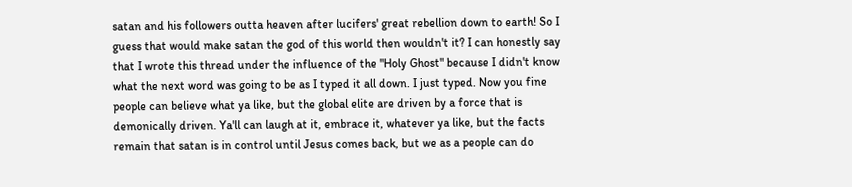satan and his followers outta heaven after lucifers' great rebellion down to earth! So I guess that would make satan the god of this world then wouldn't it? I can honestly say that I wrote this thread under the influence of the "Holy Ghost" because I didn't know what the next word was going to be as I typed it all down. I just typed. Now you fine people can believe what ya like, but the global elite are driven by a force that is demonically driven. Ya'll can laugh at it, embrace it, whatever ya like, but the facts remain that satan is in control until Jesus comes back, but we as a people can do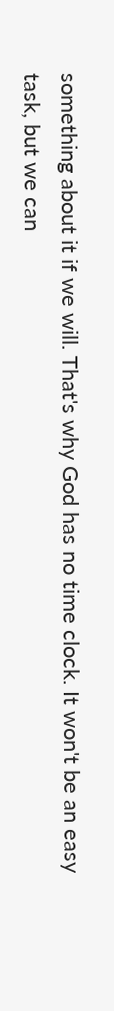something about it if we will. That's why God has no time clock. It won't be an easy task, but we can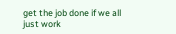get the job done if we all just work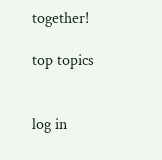together!

top topics


log in